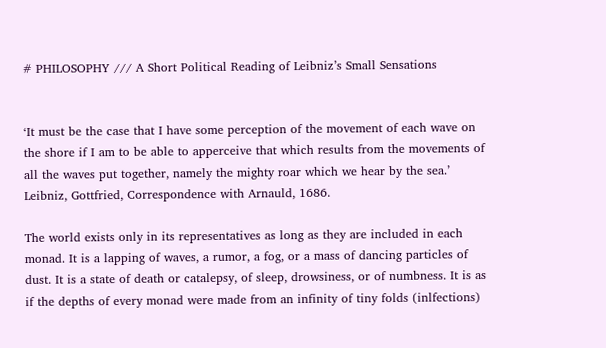# PHILOSOPHY /// A Short Political Reading of Leibniz’s Small Sensations


‘It must be the case that I have some perception of the movement of each wave on the shore if I am to be able to apperceive that which results from the movements of all the waves put together, namely the mighty roar which we hear by the sea.’
Leibniz, Gottfried, Correspondence with Arnauld, 1686.

The world exists only in its representatives as long as they are included in each monad. It is a lapping of waves, a rumor, a fog, or a mass of dancing particles of dust. It is a state of death or catalepsy, of sleep, drowsiness, or of numbness. It is as if the depths of every monad were made from an infinity of tiny folds (inlfections)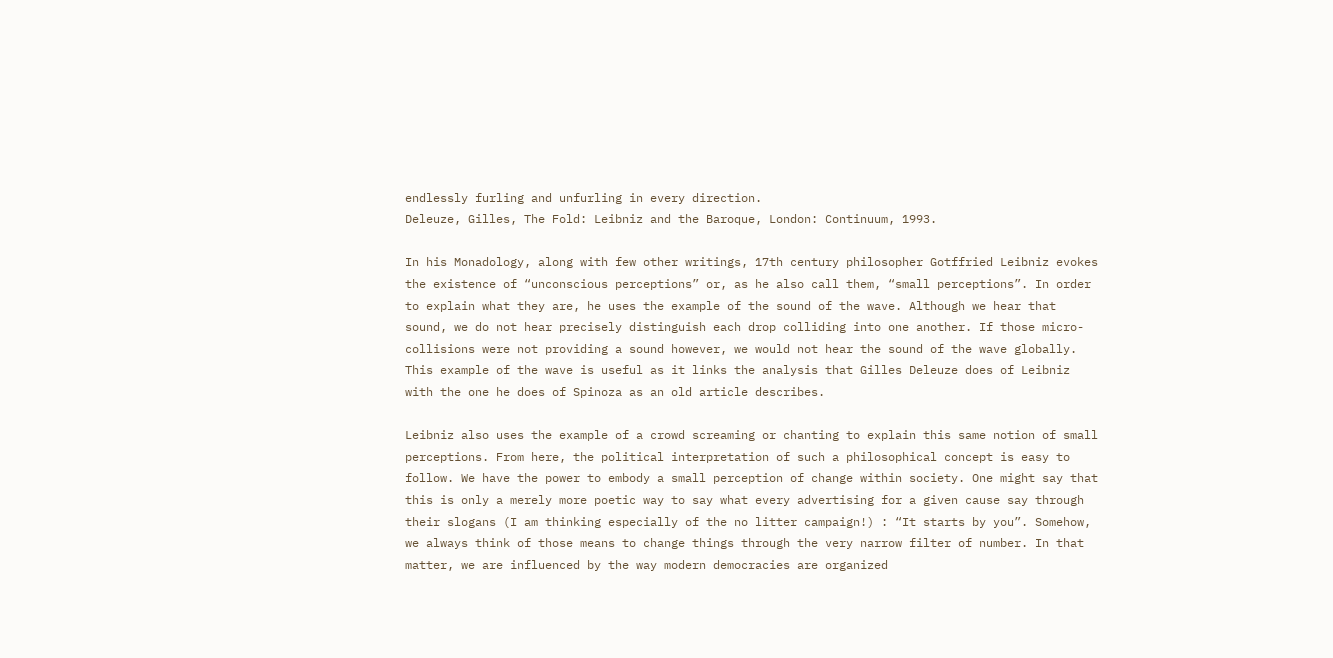endlessly furling and unfurling in every direction.
Deleuze, Gilles, The Fold: Leibniz and the Baroque, London: Continuum, 1993.

In his Monadology, along with few other writings, 17th century philosopher Gotffried Leibniz evokes the existence of “unconscious perceptions” or, as he also call them, “small perceptions”. In order to explain what they are, he uses the example of the sound of the wave. Although we hear that sound, we do not hear precisely distinguish each drop colliding into one another. If those micro-collisions were not providing a sound however, we would not hear the sound of the wave globally. This example of the wave is useful as it links the analysis that Gilles Deleuze does of Leibniz with the one he does of Spinoza as an old article describes.

Leibniz also uses the example of a crowd screaming or chanting to explain this same notion of small perceptions. From here, the political interpretation of such a philosophical concept is easy to follow. We have the power to embody a small perception of change within society. One might say that this is only a merely more poetic way to say what every advertising for a given cause say through their slogans (I am thinking especially of the no litter campaign!) : “It starts by you”. Somehow, we always think of those means to change things through the very narrow filter of number. In that matter, we are influenced by the way modern democracies are organized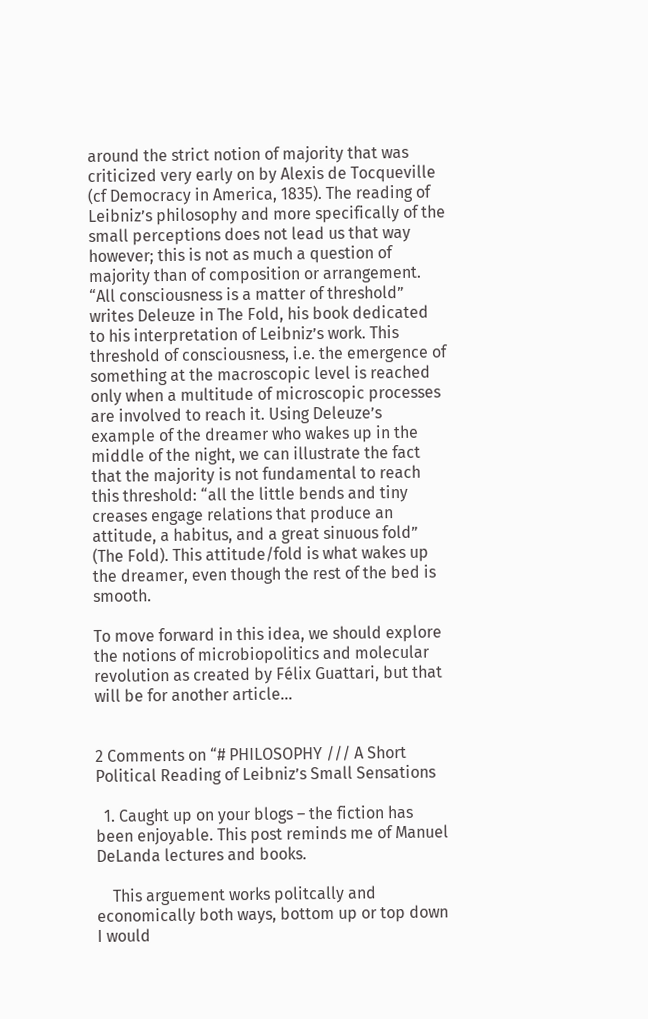around the strict notion of majority that was criticized very early on by Alexis de Tocqueville (cf Democracy in America, 1835). The reading of Leibniz’s philosophy and more specifically of the small perceptions does not lead us that way however; this is not as much a question of majority than of composition or arrangement. “All consciousness is a matter of threshold” writes Deleuze in The Fold, his book dedicated to his interpretation of Leibniz’s work. This threshold of consciousness, i.e. the emergence of something at the macroscopic level is reached only when a multitude of microscopic processes are involved to reach it. Using Deleuze’s example of the dreamer who wakes up in the middle of the night, we can illustrate the fact that the majority is not fundamental to reach this threshold: “all the little bends and tiny creases engage relations that produce an attitude, a habitus, and a great sinuous fold” (The Fold). This attitude/fold is what wakes up the dreamer, even though the rest of the bed is smooth.

To move forward in this idea, we should explore the notions of microbiopolitics and molecular revolution as created by Félix Guattari, but that will be for another article…


2 Comments on “# PHILOSOPHY /// A Short Political Reading of Leibniz’s Small Sensations

  1. Caught up on your blogs – the fiction has been enjoyable. This post reminds me of Manuel DeLanda lectures and books.

    This arguement works politcally and economically both ways, bottom up or top down I would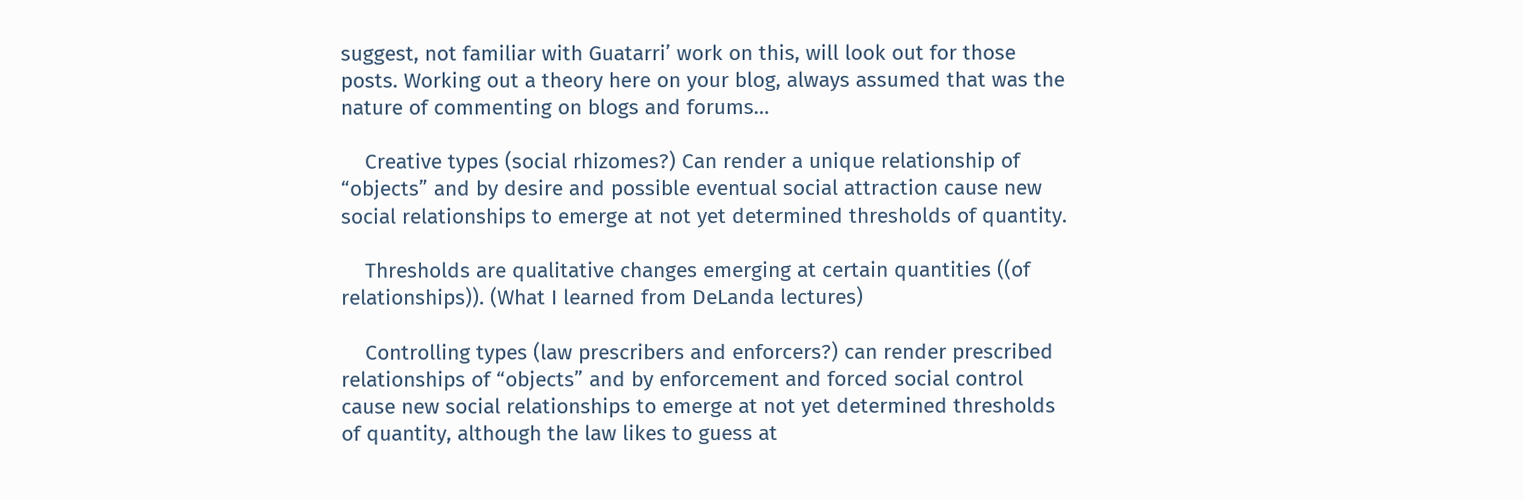suggest, not familiar with Guatarri’ work on this, will look out for those posts. Working out a theory here on your blog, always assumed that was the nature of commenting on blogs and forums…

    Creative types (social rhizomes?) Can render a unique relationship of “objects” and by desire and possible eventual social attraction cause new social relationships to emerge at not yet determined thresholds of quantity.

    Thresholds are qualitative changes emerging at certain quantities ((of relationships)). (What I learned from DeLanda lectures)

    Controlling types (law prescribers and enforcers?) can render prescribed relationships of “objects” and by enforcement and forced social control cause new social relationships to emerge at not yet determined thresholds of quantity, although the law likes to guess at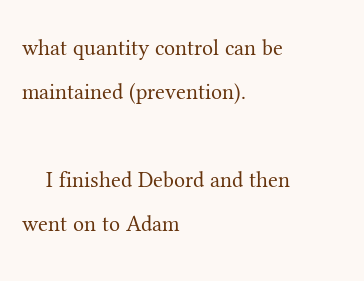what quantity control can be maintained (prevention).

    I finished Debord and then went on to Adam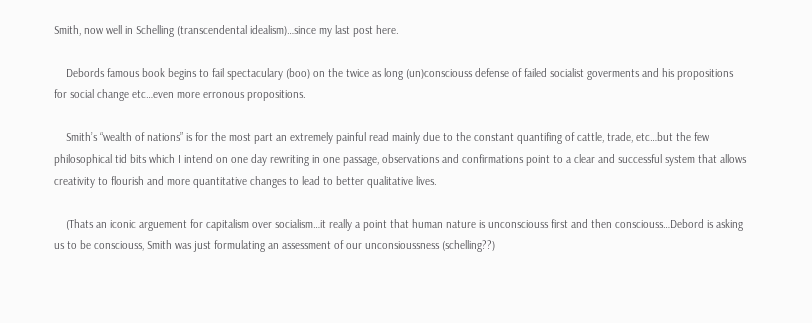Smith, now well in Schelling (transcendental idealism)…since my last post here.

    Debords famous book begins to fail spectaculary (boo) on the twice as long (un)consciouss defense of failed socialist goverments and his propositions for social change etc…even more erronous propositions.

    Smith’s “wealth of nations” is for the most part an extremely painful read mainly due to the constant quantifing of cattle, trade, etc…but the few philosophical tid bits which I intend on one day rewriting in one passage, observations and confirmations point to a clear and successful system that allows creativity to flourish and more quantitative changes to lead to better qualitative lives.

    (Thats an iconic arguement for capitalism over socialism…it really a point that human nature is unconsciouss first and then consciouss…Debord is asking us to be consciouss, Smith was just formulating an assessment of our unconsioussness (schelling??)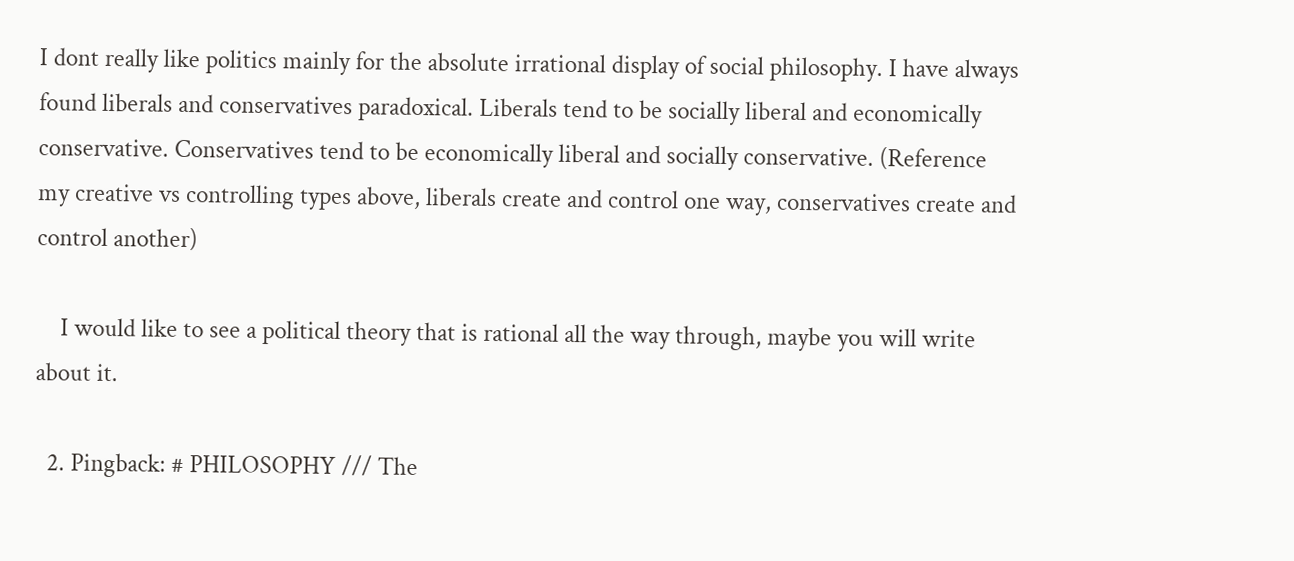I dont really like politics mainly for the absolute irrational display of social philosophy. I have always found liberals and conservatives paradoxical. Liberals tend to be socially liberal and economically conservative. Conservatives tend to be economically liberal and socially conservative. (Reference my creative vs controlling types above, liberals create and control one way, conservatives create and control another)

    I would like to see a political theory that is rational all the way through, maybe you will write about it.

  2. Pingback: # PHILOSOPHY /// The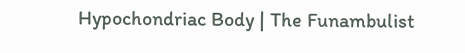Hypochondriac Body | The Funambulist